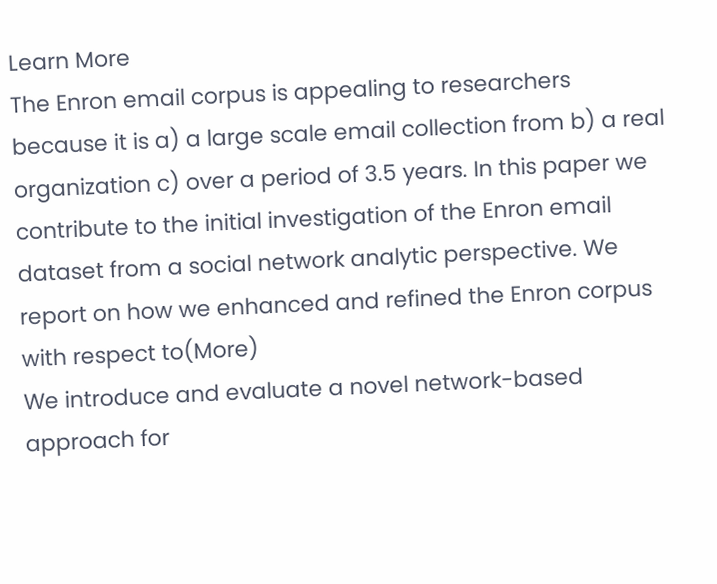Learn More
The Enron email corpus is appealing to researchers because it is a) a large scale email collection from b) a real organization c) over a period of 3.5 years. In this paper we contribute to the initial investigation of the Enron email dataset from a social network analytic perspective. We report on how we enhanced and refined the Enron corpus with respect to(More)
We introduce and evaluate a novel network-based approach for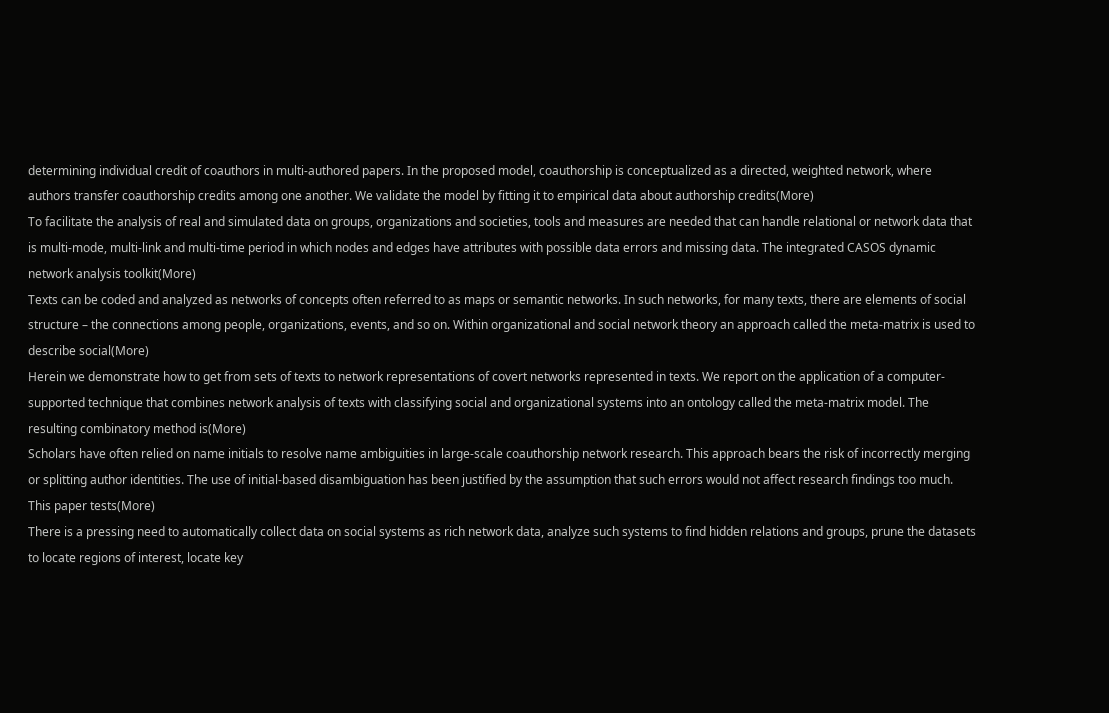determining individual credit of coauthors in multi-authored papers. In the proposed model, coauthorship is conceptualized as a directed, weighted network, where authors transfer coauthorship credits among one another. We validate the model by fitting it to empirical data about authorship credits(More)
To facilitate the analysis of real and simulated data on groups, organizations and societies, tools and measures are needed that can handle relational or network data that is multi-mode, multi-link and multi-time period in which nodes and edges have attributes with possible data errors and missing data. The integrated CASOS dynamic network analysis toolkit(More)
Texts can be coded and analyzed as networks of concepts often referred to as maps or semantic networks. In such networks, for many texts, there are elements of social structure – the connections among people, organizations, events, and so on. Within organizational and social network theory an approach called the meta-matrix is used to describe social(More)
Herein we demonstrate how to get from sets of texts to network representations of covert networks represented in texts. We report on the application of a computer-supported technique that combines network analysis of texts with classifying social and organizational systems into an ontology called the meta-matrix model. The resulting combinatory method is(More)
Scholars have often relied on name initials to resolve name ambiguities in large-scale coauthorship network research. This approach bears the risk of incorrectly merging or splitting author identities. The use of initial-based disambiguation has been justified by the assumption that such errors would not affect research findings too much. This paper tests(More)
There is a pressing need to automatically collect data on social systems as rich network data, analyze such systems to find hidden relations and groups, prune the datasets to locate regions of interest, locate key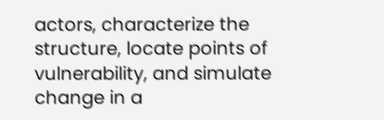actors, characterize the structure, locate points of vulnerability, and simulate change in a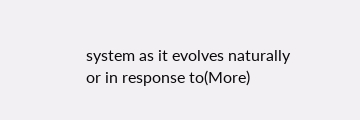system as it evolves naturally or in response to(More)